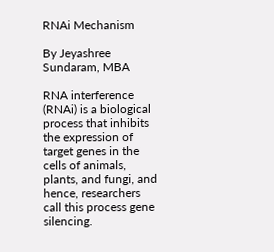RNAi Mechanism

By Jeyashree Sundaram, MBA

RNA interference (RNAi) is a biological process that inhibits the expression of target genes in the cells of animals, plants, and fungi, and hence, researchers call this process gene silencing.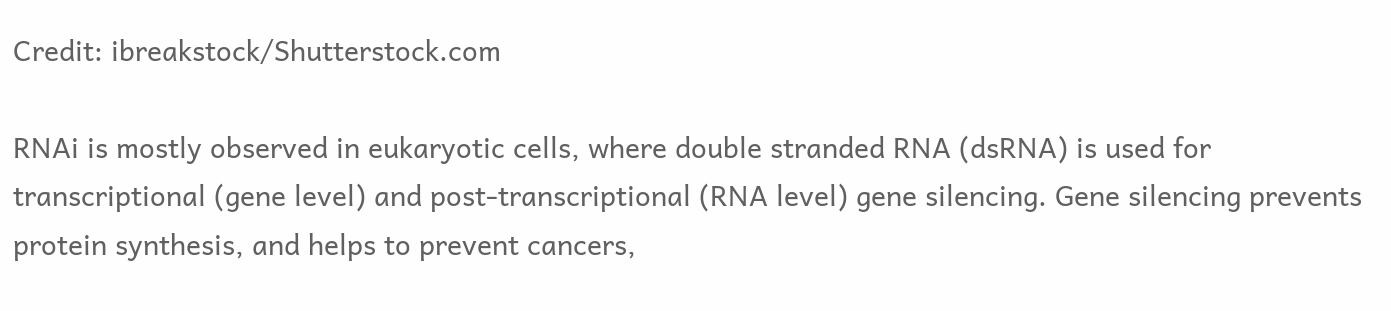Credit: ibreakstock/Shutterstock.com

RNAi is mostly observed in eukaryotic cells, where double stranded RNA (dsRNA) is used for transcriptional (gene level) and post-transcriptional (RNA level) gene silencing. Gene silencing prevents protein synthesis, and helps to prevent cancers,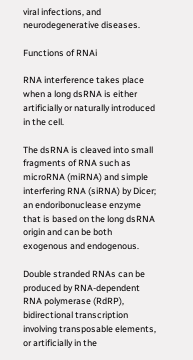viral infections, and neurodegenerative diseases.

Functions of RNAi

RNA interference takes place when a long dsRNA is either artificially or naturally introduced in the cell.

The dsRNA is cleaved into small fragments of RNA such as microRNA (miRNA) and simple interfering RNA (siRNA) by Dicer; an endoribonuclease enzyme that is based on the long dsRNA origin and can be both exogenous and endogenous.

Double stranded RNAs can be produced by RNA-dependent RNA polymerase (RdRP), bidirectional transcription involving transposable elements, or artificially in the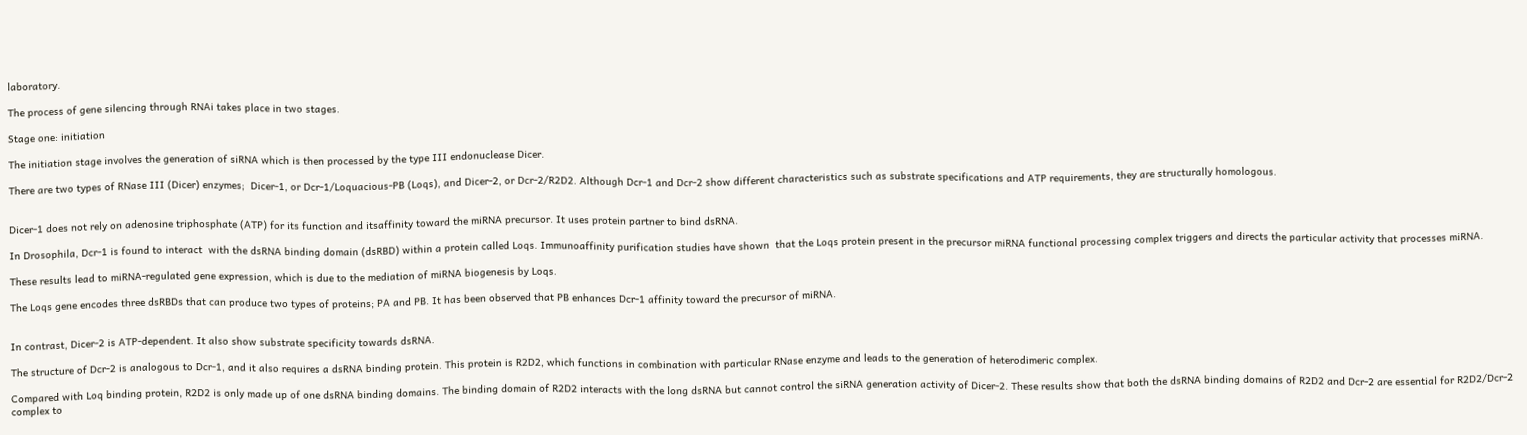laboratory.

The process of gene silencing through RNAi takes place in two stages.

Stage one: initiation

The initiation stage involves the generation of siRNA which is then processed by the type III endonuclease Dicer.

There are two types of RNase III (Dicer) enzymes;  Dicer-1, or Dcr-1/Loquacious-PB (Loqs), and Dicer-2, or Dcr-2/R2D2. Although Dcr-1 and Dcr-2 show different characteristics such as substrate specifications and ATP requirements, they are structurally homologous.


Dicer-1 does not rely on adenosine triphosphate (ATP) for its function and itsaffinity toward the miRNA precursor. It uses protein partner to bind dsRNA.

In Drosophila, Dcr-1 is found to interact  with the dsRNA binding domain (dsRBD) within a protein called Loqs. Immunoaffinity purification studies have shown  that the Loqs protein present in the precursor miRNA functional processing complex triggers and directs the particular activity that processes miRNA.

These results lead to miRNA-regulated gene expression, which is due to the mediation of miRNA biogenesis by Loqs.

The Loqs gene encodes three dsRBDs that can produce two types of proteins; PA and PB. It has been observed that PB enhances Dcr-1 affinity toward the precursor of miRNA.


In contrast, Dicer-2 is ATP-dependent. It also show substrate specificity towards dsRNA.

The structure of Dcr-2 is analogous to Dcr-1, and it also requires a dsRNA binding protein. This protein is R2D2, which functions in combination with particular RNase enzyme and leads to the generation of heterodimeric complex.

Compared with Loq binding protein, R2D2 is only made up of one dsRNA binding domains. The binding domain of R2D2 interacts with the long dsRNA but cannot control the siRNA generation activity of Dicer-2. These results show that both the dsRNA binding domains of R2D2 and Dcr-2 are essential for R2D2/Dcr-2 complex to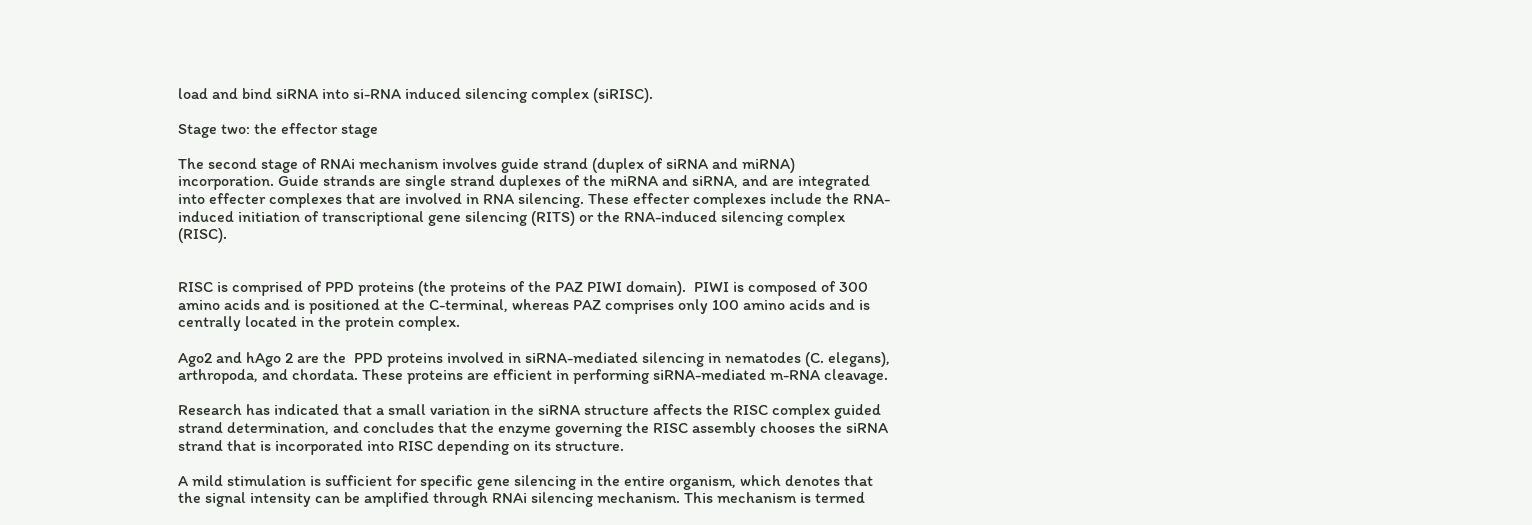load and bind siRNA into si-RNA induced silencing complex (siRISC).

Stage two: the effector stage

The second stage of RNAi mechanism involves guide strand (duplex of siRNA and miRNA) incorporation. Guide strands are single strand duplexes of the miRNA and siRNA, and are integrated into effecter complexes that are involved in RNA silencing. These effecter complexes include the RNA-induced initiation of transcriptional gene silencing (RITS) or the RNA-induced silencing complex (RISC).


RISC is comprised of PPD proteins (the proteins of the PAZ PIWI domain).  PIWI is composed of 300 amino acids and is positioned at the C-terminal, whereas PAZ comprises only 100 amino acids and is centrally located in the protein complex.

Ago2 and hAgo 2 are the  PPD proteins involved in siRNA-mediated silencing in nematodes (C. elegans), arthropoda, and chordata. These proteins are efficient in performing siRNA-mediated m-RNA cleavage.

Research has indicated that a small variation in the siRNA structure affects the RISC complex guided strand determination, and concludes that the enzyme governing the RISC assembly chooses the siRNA strand that is incorporated into RISC depending on its structure.

A mild stimulation is sufficient for specific gene silencing in the entire organism, which denotes that the signal intensity can be amplified through RNAi silencing mechanism. This mechanism is termed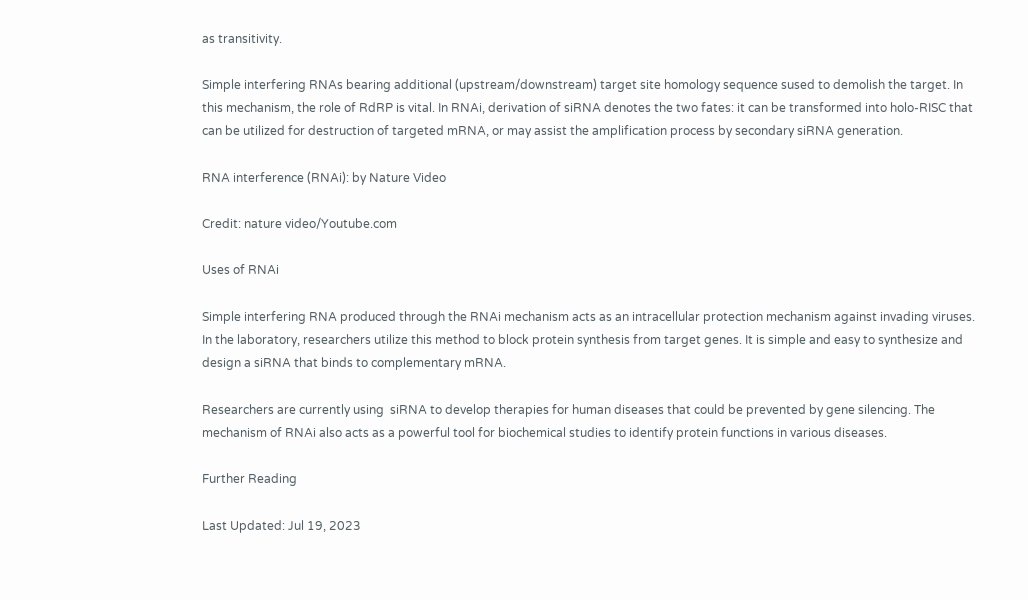as transitivity.

Simple interfering RNAs bearing additional (upstream/downstream) target site homology sequence sused to demolish the target. In this mechanism, the role of RdRP is vital. In RNAi, derivation of siRNA denotes the two fates: it can be transformed into holo-RISC that can be utilized for destruction of targeted mRNA, or may assist the amplification process by secondary siRNA generation.

RNA interference (RNAi): by Nature Video

Credit: nature video/Youtube.com

Uses of RNAi

Simple interfering RNA produced through the RNAi mechanism acts as an intracellular protection mechanism against invading viruses. In the laboratory, researchers utilize this method to block protein synthesis from target genes. It is simple and easy to synthesize and design a siRNA that binds to complementary mRNA.

Researchers are currently using  siRNA to develop therapies for human diseases that could be prevented by gene silencing. The mechanism of RNAi also acts as a powerful tool for biochemical studies to identify protein functions in various diseases.

Further Reading

Last Updated: Jul 19, 2023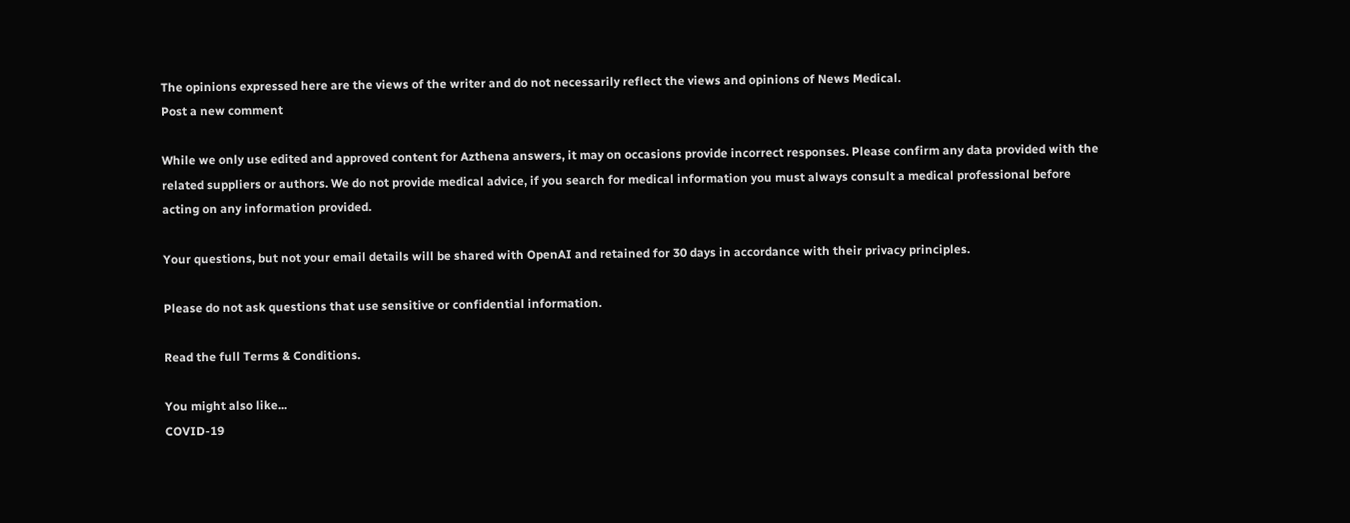The opinions expressed here are the views of the writer and do not necessarily reflect the views and opinions of News Medical.
Post a new comment

While we only use edited and approved content for Azthena answers, it may on occasions provide incorrect responses. Please confirm any data provided with the related suppliers or authors. We do not provide medical advice, if you search for medical information you must always consult a medical professional before acting on any information provided.

Your questions, but not your email details will be shared with OpenAI and retained for 30 days in accordance with their privacy principles.

Please do not ask questions that use sensitive or confidential information.

Read the full Terms & Conditions.

You might also like...
COVID-19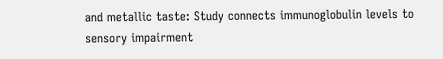and metallic taste: Study connects immunoglobulin levels to sensory impairment